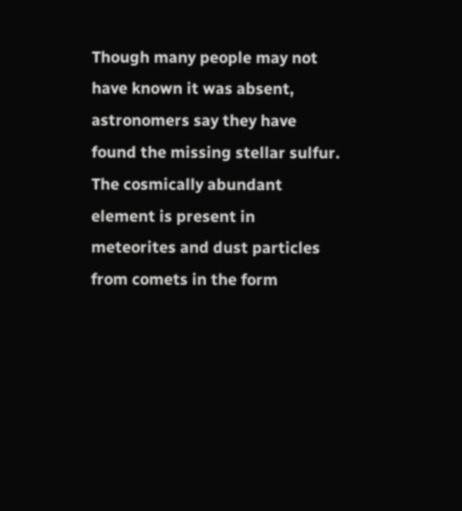Though many people may not have known it was absent, astronomers say they have found the missing stellar sulfur. The cosmically abundant element is present in meteorites and dust particles from comets in the form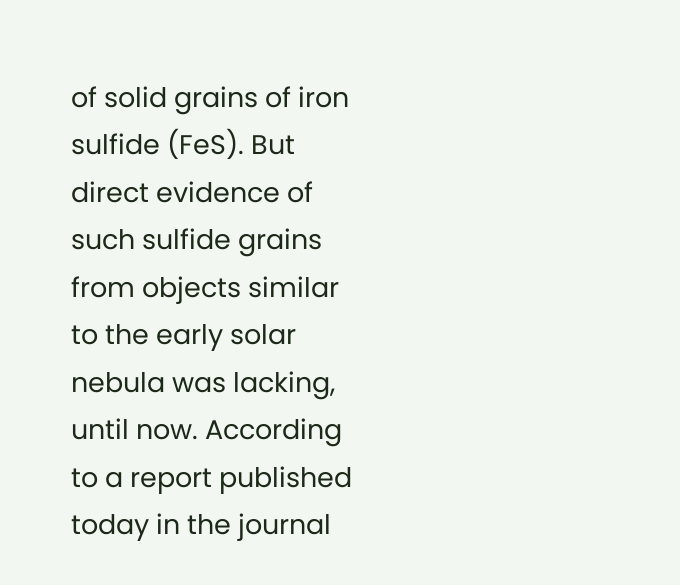of solid grains of iron sulfide (FeS). But direct evidence of such sulfide grains from objects similar to the early solar nebula was lacking, until now. According to a report published today in the journal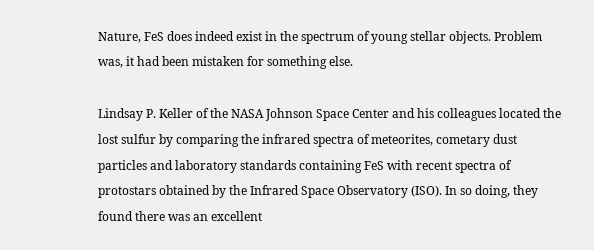Nature, FeS does indeed exist in the spectrum of young stellar objects. Problem was, it had been mistaken for something else.

Lindsay P. Keller of the NASA Johnson Space Center and his colleagues located the lost sulfur by comparing the infrared spectra of meteorites, cometary dust particles and laboratory standards containing FeS with recent spectra of protostars obtained by the Infrared Space Observatory (ISO). In so doing, they found there was an excellent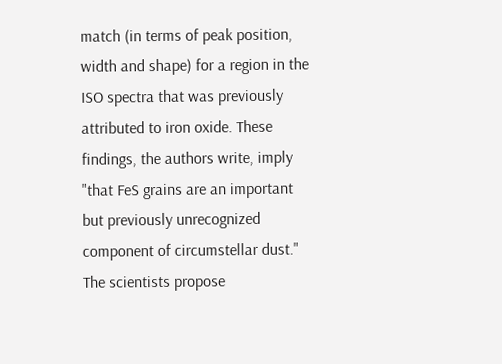match (in terms of peak position, width and shape) for a region in the ISO spectra that was previously attributed to iron oxide. These findings, the authors write, imply "that FeS grains are an important but previously unrecognized component of circumstellar dust." The scientists propose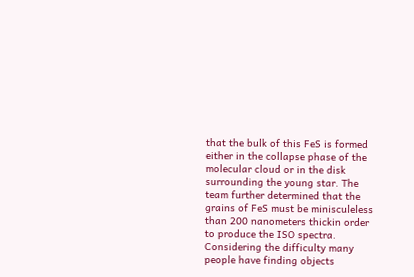that the bulk of this FeS is formed either in the collapse phase of the molecular cloud or in the disk surrounding the young star. The team further determined that the grains of FeS must be minisculeless than 200 nanometers thickin order to produce the ISO spectra. Considering the difficulty many people have finding objects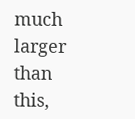much larger than this,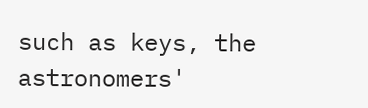such as keys, the astronomers'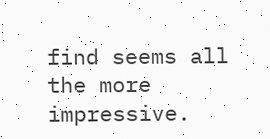find seems all the more impressive.